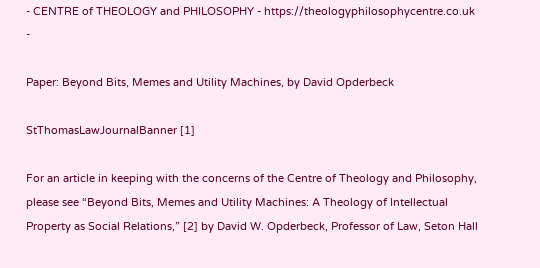- CENTRE of THEOLOGY and PHILOSOPHY - https://theologyphilosophycentre.co.uk -

Paper: Beyond Bits, Memes and Utility Machines, by David Opderbeck

StThomasLawJournalBanner [1]

For an article in keeping with the concerns of the Centre of Theology and Philosophy, please see “Beyond Bits, Memes and Utility Machines: A Theology of Intellectual Property as Social Relations,” [2] by David W. Opderbeck, Professor of Law, Seton Hall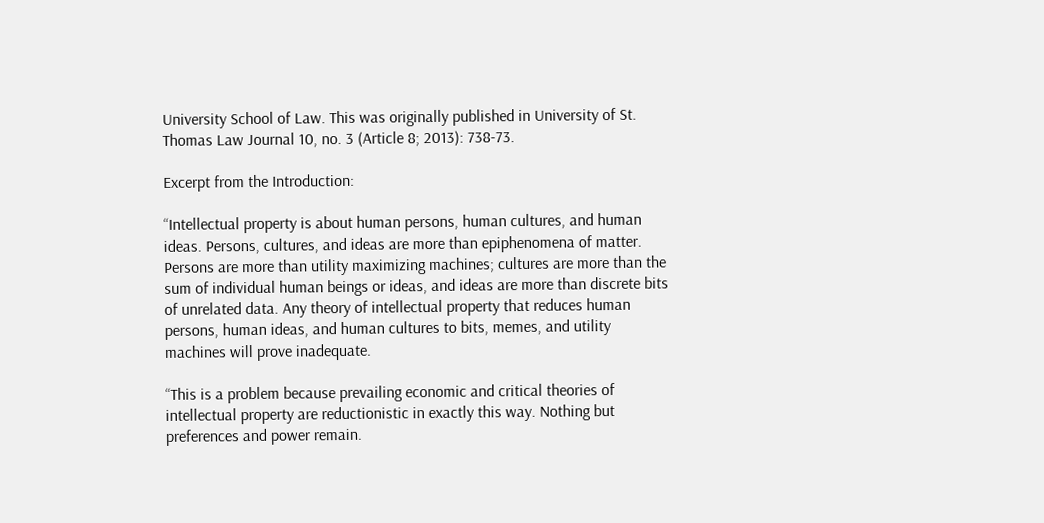University School of Law. This was originally published in University of St. Thomas Law Journal 10, no. 3 (Article 8; 2013): 738-73.

Excerpt from the Introduction:

“Intellectual property is about human persons, human cultures, and human ideas. Persons, cultures, and ideas are more than epiphenomena of matter. Persons are more than utility maximizing machines; cultures are more than the sum of individual human beings or ideas, and ideas are more than discrete bits of unrelated data. Any theory of intellectual property that reduces human persons, human ideas, and human cultures to bits, memes, and utility machines will prove inadequate.

“This is a problem because prevailing economic and critical theories of intellectual property are reductionistic in exactly this way. Nothing but preferences and power remain.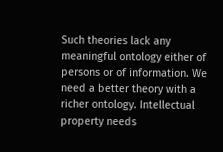Such theories lack any meaningful ontology either of persons or of information. We need a better theory with a richer ontology. Intellectual property needs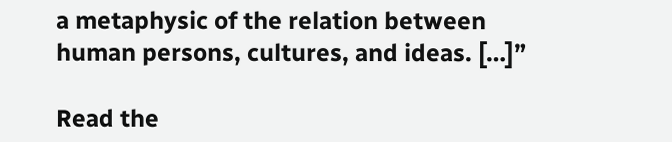a metaphysic of the relation between human persons, cultures, and ideas. […]”

Read the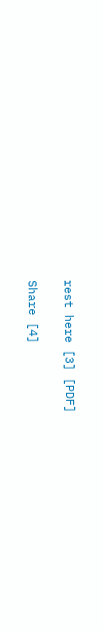rest here [3] [PDF]

Share [4]